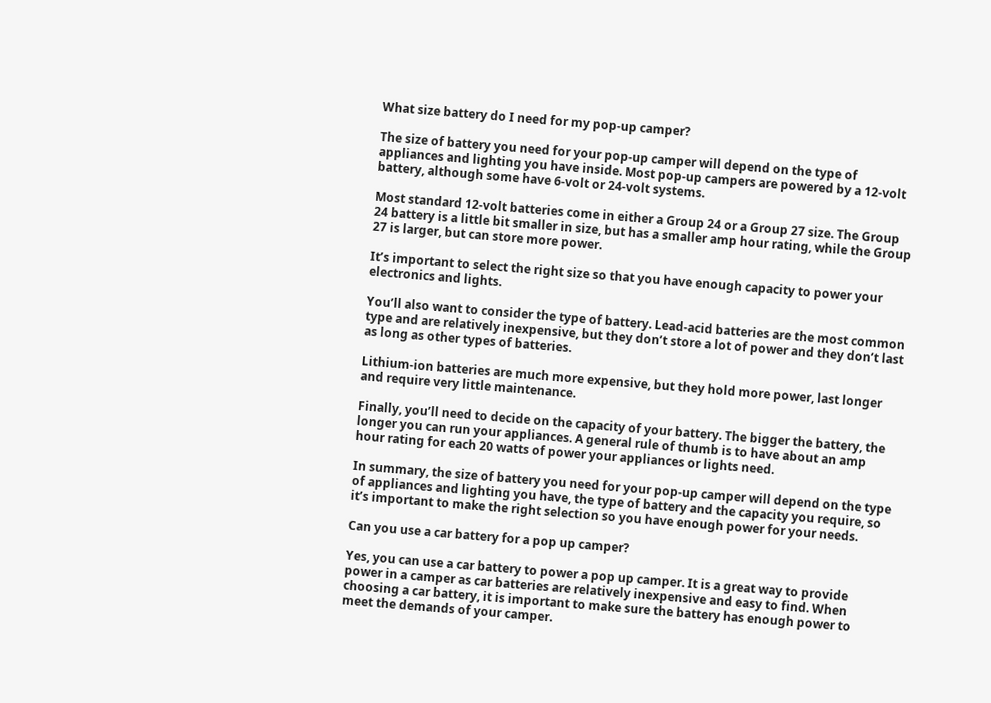What size battery do I need for my pop-up camper?

The size of battery you need for your pop-up camper will depend on the type of appliances and lighting you have inside. Most pop-up campers are powered by a 12-volt battery, although some have 6-volt or 24-volt systems.

Most standard 12-volt batteries come in either a Group 24 or a Group 27 size. The Group 24 battery is a little bit smaller in size, but has a smaller amp hour rating, while the Group 27 is larger, but can store more power.

It’s important to select the right size so that you have enough capacity to power your electronics and lights.

You’ll also want to consider the type of battery. Lead-acid batteries are the most common type and are relatively inexpensive, but they don’t store a lot of power and they don’t last as long as other types of batteries.

Lithium-ion batteries are much more expensive, but they hold more power, last longer and require very little maintenance.

Finally, you’ll need to decide on the capacity of your battery. The bigger the battery, the longer you can run your appliances. A general rule of thumb is to have about an amp hour rating for each 20 watts of power your appliances or lights need.

In summary, the size of battery you need for your pop-up camper will depend on the type of appliances and lighting you have, the type of battery and the capacity you require, so it’s important to make the right selection so you have enough power for your needs.

Can you use a car battery for a pop up camper?

Yes, you can use a car battery to power a pop up camper. It is a great way to provide power in a camper as car batteries are relatively inexpensive and easy to find. When choosing a car battery, it is important to make sure the battery has enough power to meet the demands of your camper.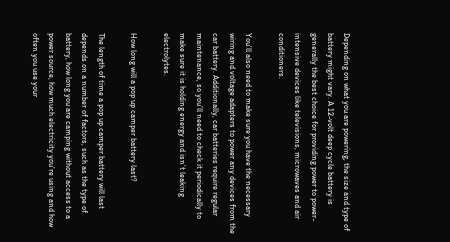Depending on what you are powering, the size and type of battery might vary. A 12-volt deep cycle battery is generally the best choice for providing power to power-intensive devices like televisions, microwaves and air conditioners.

You’ll also need to make sure you have the necessary wiring and voltage adapters to power any devices from the car battery. Additionally, car batteries require regular maintenance, so you’ll need to check it periodically to make sure it is holding energy and isn’t leaking electrolytes.

How long will a pop up camper battery last?

The length of time a pop up camper battery will last depends on a number of factors, such as the type of battery, how long you are camping without access to a power source, how much electricity you’re using and how often you use your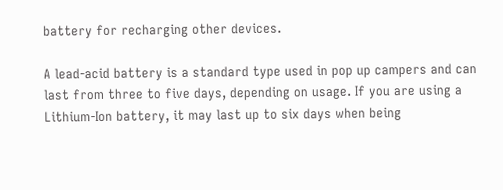battery for recharging other devices.

A lead-acid battery is a standard type used in pop up campers and can last from three to five days, depending on usage. If you are using a Lithium-Ion battery, it may last up to six days when being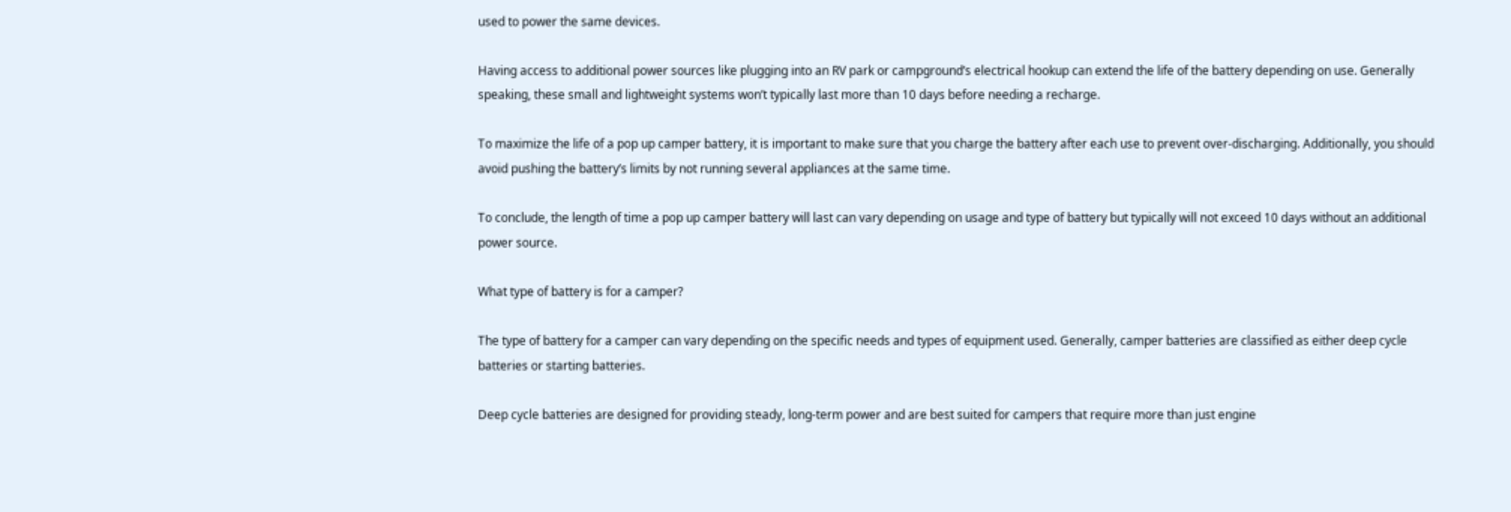used to power the same devices.

Having access to additional power sources like plugging into an RV park or campground’s electrical hookup can extend the life of the battery depending on use. Generally speaking, these small and lightweight systems won’t typically last more than 10 days before needing a recharge.

To maximize the life of a pop up camper battery, it is important to make sure that you charge the battery after each use to prevent over-discharging. Additionally, you should avoid pushing the battery’s limits by not running several appliances at the same time.

To conclude, the length of time a pop up camper battery will last can vary depending on usage and type of battery but typically will not exceed 10 days without an additional power source.

What type of battery is for a camper?

The type of battery for a camper can vary depending on the specific needs and types of equipment used. Generally, camper batteries are classified as either deep cycle batteries or starting batteries.

Deep cycle batteries are designed for providing steady, long-term power and are best suited for campers that require more than just engine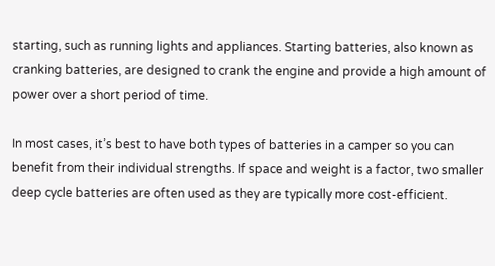starting, such as running lights and appliances. Starting batteries, also known as cranking batteries, are designed to crank the engine and provide a high amount of power over a short period of time.

In most cases, it’s best to have both types of batteries in a camper so you can benefit from their individual strengths. If space and weight is a factor, two smaller deep cycle batteries are often used as they are typically more cost-efficient.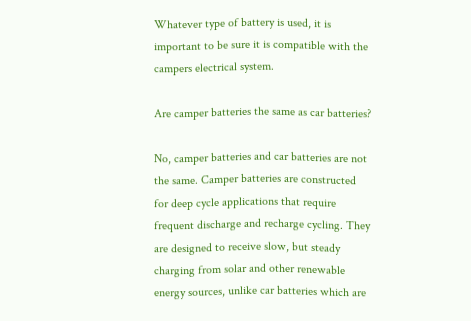Whatever type of battery is used, it is important to be sure it is compatible with the campers electrical system.

Are camper batteries the same as car batteries?

No, camper batteries and car batteries are not the same. Camper batteries are constructed for deep cycle applications that require frequent discharge and recharge cycling. They are designed to receive slow, but steady charging from solar and other renewable energy sources, unlike car batteries which are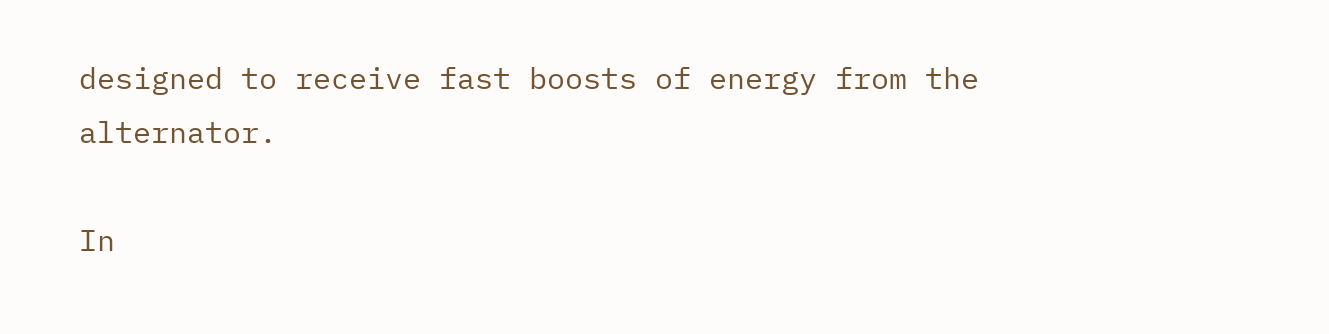designed to receive fast boosts of energy from the alternator.

In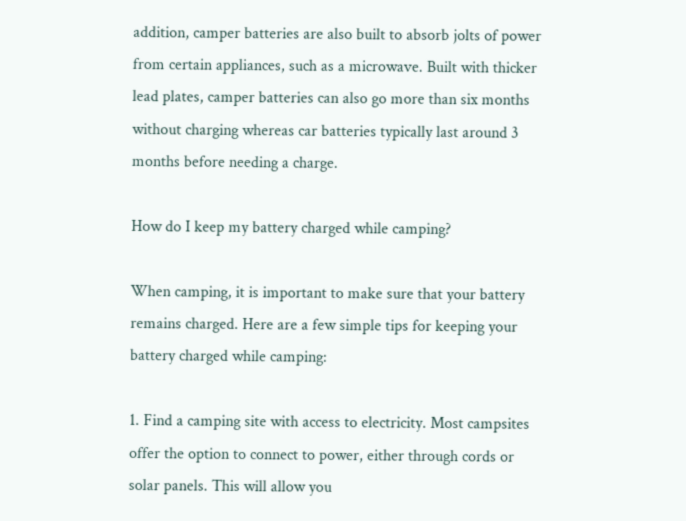addition, camper batteries are also built to absorb jolts of power from certain appliances, such as a microwave. Built with thicker lead plates, camper batteries can also go more than six months without charging whereas car batteries typically last around 3 months before needing a charge.

How do I keep my battery charged while camping?

When camping, it is important to make sure that your battery remains charged. Here are a few simple tips for keeping your battery charged while camping:

1. Find a camping site with access to electricity. Most campsites offer the option to connect to power, either through cords or solar panels. This will allow you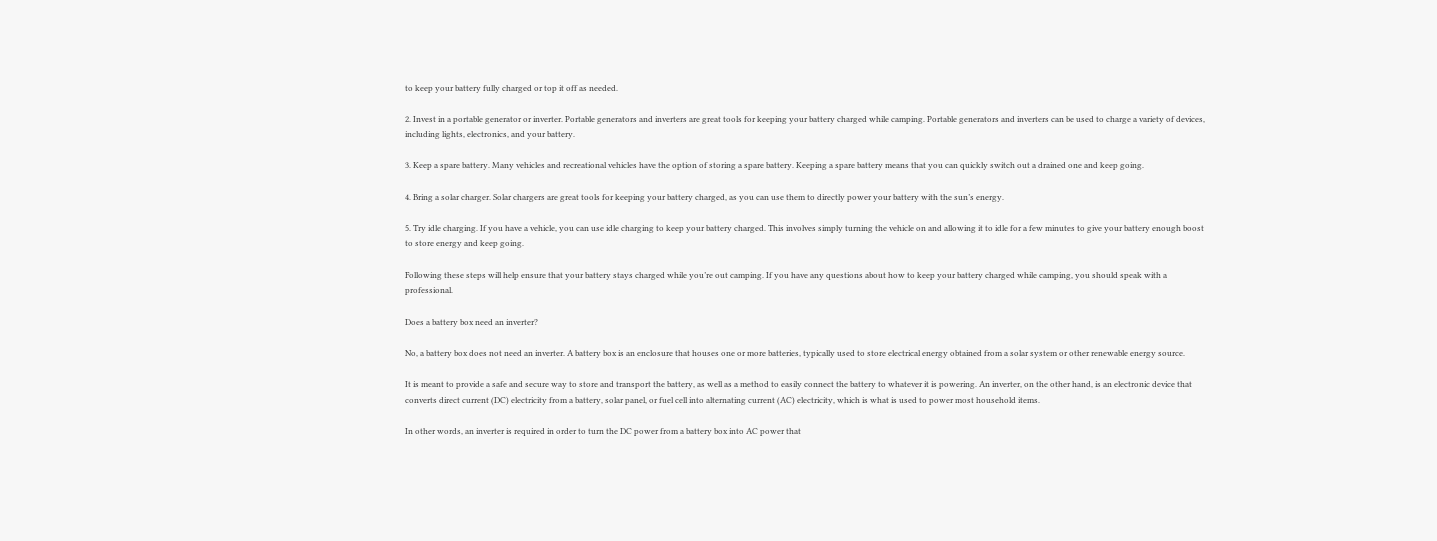to keep your battery fully charged or top it off as needed.

2. Invest in a portable generator or inverter. Portable generators and inverters are great tools for keeping your battery charged while camping. Portable generators and inverters can be used to charge a variety of devices, including lights, electronics, and your battery.

3. Keep a spare battery. Many vehicles and recreational vehicles have the option of storing a spare battery. Keeping a spare battery means that you can quickly switch out a drained one and keep going.

4. Bring a solar charger. Solar chargers are great tools for keeping your battery charged, as you can use them to directly power your battery with the sun’s energy.

5. Try idle charging. If you have a vehicle, you can use idle charging to keep your battery charged. This involves simply turning the vehicle on and allowing it to idle for a few minutes to give your battery enough boost to store energy and keep going.

Following these steps will help ensure that your battery stays charged while you’re out camping. If you have any questions about how to keep your battery charged while camping, you should speak with a professional.

Does a battery box need an inverter?

No, a battery box does not need an inverter. A battery box is an enclosure that houses one or more batteries, typically used to store electrical energy obtained from a solar system or other renewable energy source.

It is meant to provide a safe and secure way to store and transport the battery, as well as a method to easily connect the battery to whatever it is powering. An inverter, on the other hand, is an electronic device that converts direct current (DC) electricity from a battery, solar panel, or fuel cell into alternating current (AC) electricity, which is what is used to power most household items.

In other words, an inverter is required in order to turn the DC power from a battery box into AC power that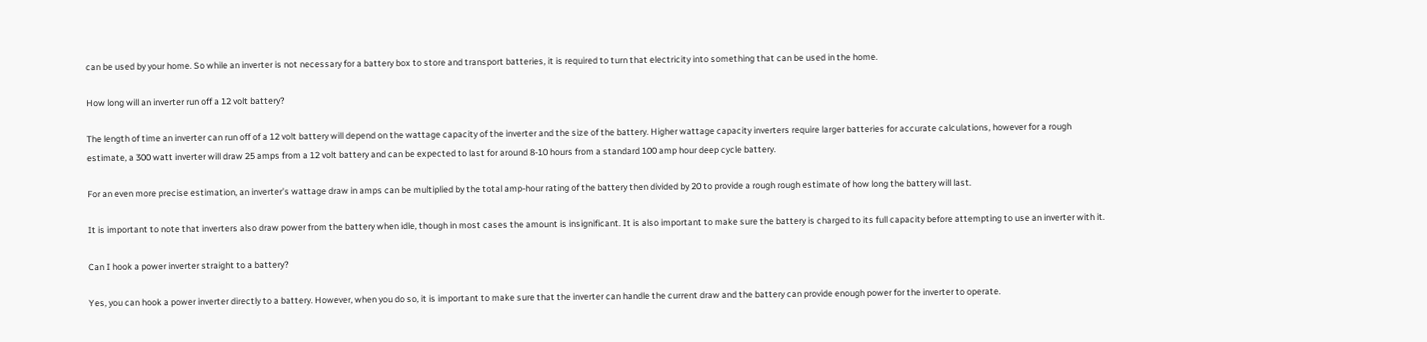can be used by your home. So while an inverter is not necessary for a battery box to store and transport batteries, it is required to turn that electricity into something that can be used in the home.

How long will an inverter run off a 12 volt battery?

The length of time an inverter can run off of a 12 volt battery will depend on the wattage capacity of the inverter and the size of the battery. Higher wattage capacity inverters require larger batteries for accurate calculations, however for a rough estimate, a 300 watt inverter will draw 25 amps from a 12 volt battery and can be expected to last for around 8-10 hours from a standard 100 amp hour deep cycle battery.

For an even more precise estimation, an inverter’s wattage draw in amps can be multiplied by the total amp-hour rating of the battery then divided by 20 to provide a rough rough estimate of how long the battery will last.

It is important to note that inverters also draw power from the battery when idle, though in most cases the amount is insignificant. It is also important to make sure the battery is charged to its full capacity before attempting to use an inverter with it.

Can I hook a power inverter straight to a battery?

Yes, you can hook a power inverter directly to a battery. However, when you do so, it is important to make sure that the inverter can handle the current draw and the battery can provide enough power for the inverter to operate.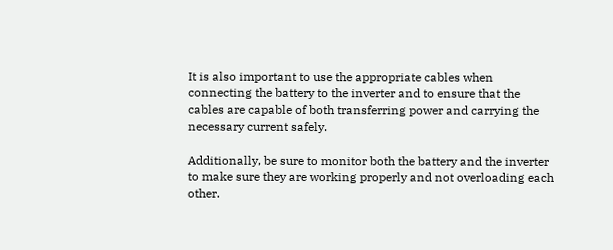It is also important to use the appropriate cables when connecting the battery to the inverter and to ensure that the cables are capable of both transferring power and carrying the necessary current safely.

Additionally, be sure to monitor both the battery and the inverter to make sure they are working properly and not overloading each other.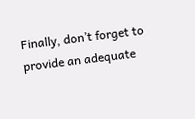Finally, don’t forget to provide an adequate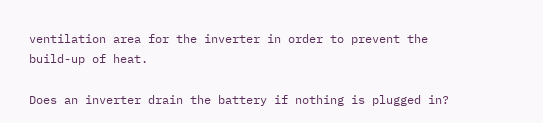ventilation area for the inverter in order to prevent the build-up of heat.

Does an inverter drain the battery if nothing is plugged in?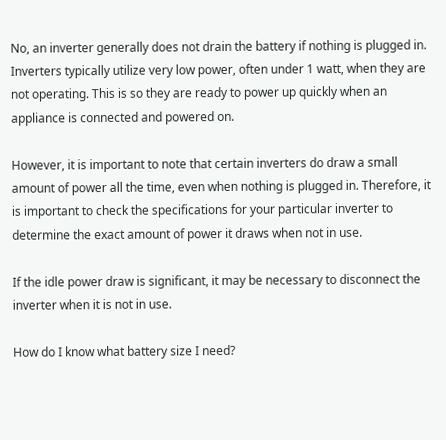No, an inverter generally does not drain the battery if nothing is plugged in. Inverters typically utilize very low power, often under 1 watt, when they are not operating. This is so they are ready to power up quickly when an appliance is connected and powered on.

However, it is important to note that certain inverters do draw a small amount of power all the time, even when nothing is plugged in. Therefore, it is important to check the specifications for your particular inverter to determine the exact amount of power it draws when not in use.

If the idle power draw is significant, it may be necessary to disconnect the inverter when it is not in use.

How do I know what battery size I need?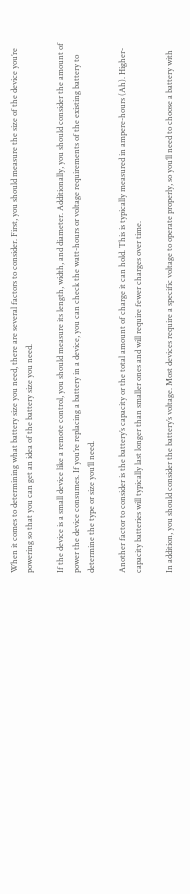When it comes to determining what battery size you need, there are several factors to consider. First, you should measure the size of the device you’re powering so that you can get an idea of the battery size you need.

If the device is a small device like a remote control, you should measure its length, width, and diameter. Additionally, you should consider the amount of power the device consumes. If you’re replacing a battery in a device, you can check the watt-hours or voltage requirements of the existing battery to determine the type or size you’ll need.

Another factor to consider is the battery’s capacity or the total amount of charge it can hold. This is typically measured in ampere-hours (Ah). Higher-capacity batteries will typically last longer than smaller ones and will require fewer charges over time.

In addition, you should consider the battery’s voltage. Most devices require a specific voltage to operate properly, so you’ll need to choose a battery with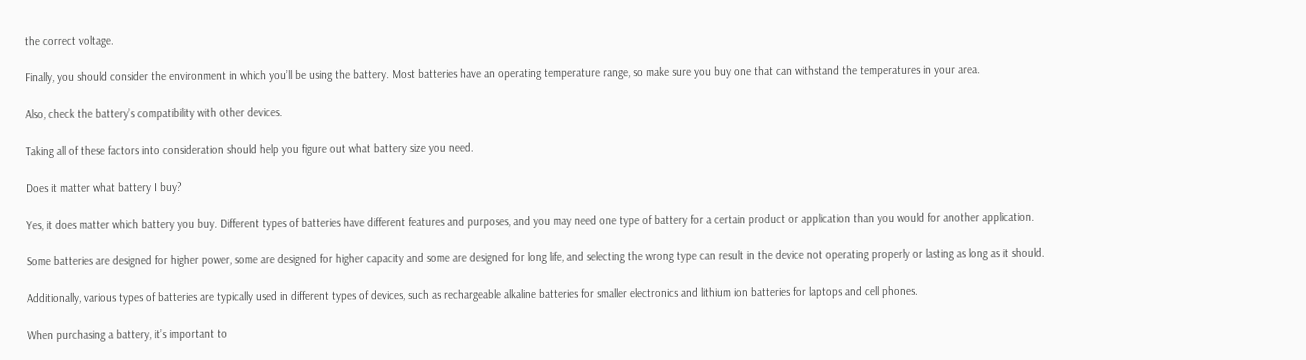the correct voltage.

Finally, you should consider the environment in which you’ll be using the battery. Most batteries have an operating temperature range, so make sure you buy one that can withstand the temperatures in your area.

Also, check the battery’s compatibility with other devices.

Taking all of these factors into consideration should help you figure out what battery size you need.

Does it matter what battery I buy?

Yes, it does matter which battery you buy. Different types of batteries have different features and purposes, and you may need one type of battery for a certain product or application than you would for another application.

Some batteries are designed for higher power, some are designed for higher capacity and some are designed for long life, and selecting the wrong type can result in the device not operating properly or lasting as long as it should.

Additionally, various types of batteries are typically used in different types of devices, such as rechargeable alkaline batteries for smaller electronics and lithium ion batteries for laptops and cell phones.

When purchasing a battery, it’s important to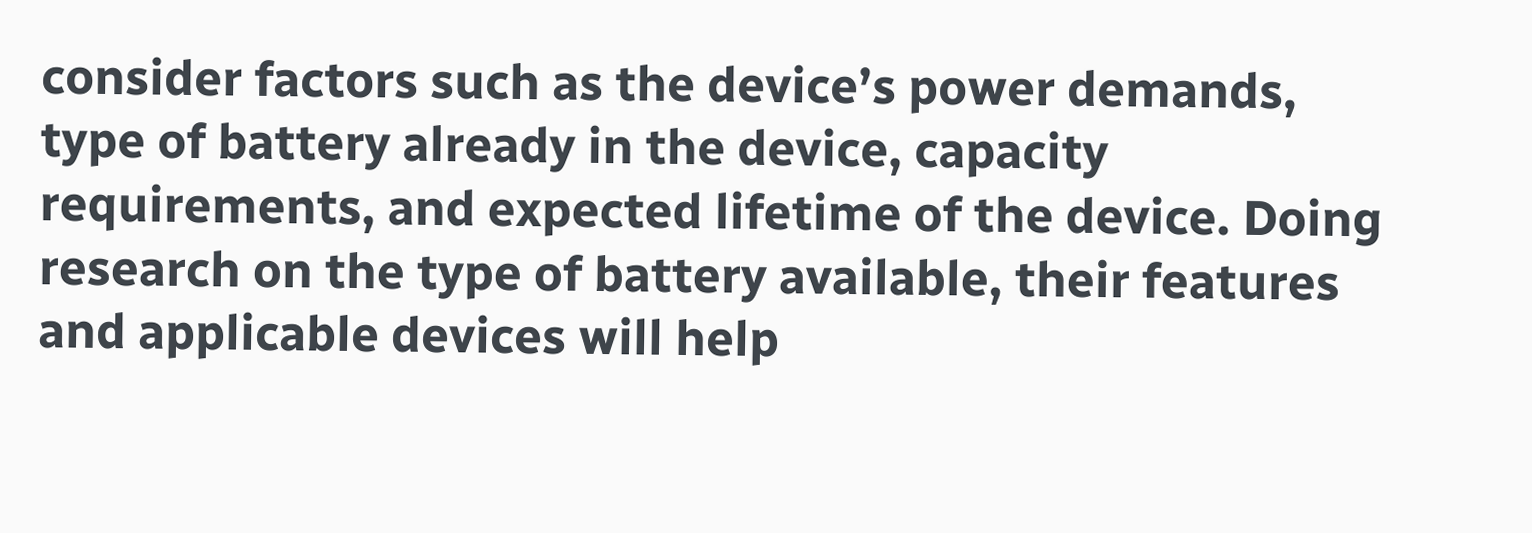consider factors such as the device’s power demands, type of battery already in the device, capacity requirements, and expected lifetime of the device. Doing research on the type of battery available, their features and applicable devices will help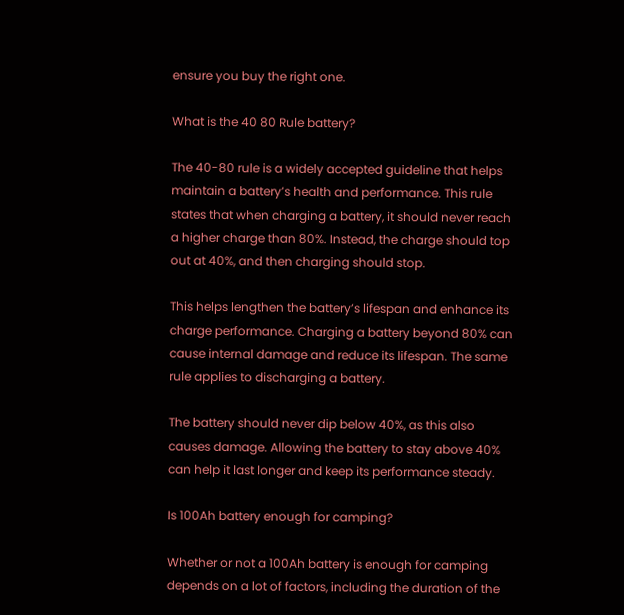ensure you buy the right one.

What is the 40 80 Rule battery?

The 40-80 rule is a widely accepted guideline that helps maintain a battery’s health and performance. This rule states that when charging a battery, it should never reach a higher charge than 80%. Instead, the charge should top out at 40%, and then charging should stop.

This helps lengthen the battery’s lifespan and enhance its charge performance. Charging a battery beyond 80% can cause internal damage and reduce its lifespan. The same rule applies to discharging a battery.

The battery should never dip below 40%, as this also causes damage. Allowing the battery to stay above 40% can help it last longer and keep its performance steady.

Is 100Ah battery enough for camping?

Whether or not a 100Ah battery is enough for camping depends on a lot of factors, including the duration of the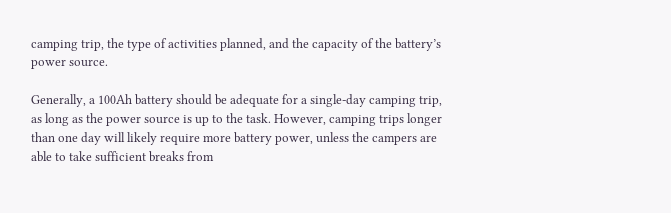camping trip, the type of activities planned, and the capacity of the battery’s power source.

Generally, a 100Ah battery should be adequate for a single-day camping trip, as long as the power source is up to the task. However, camping trips longer than one day will likely require more battery power, unless the campers are able to take sufficient breaks from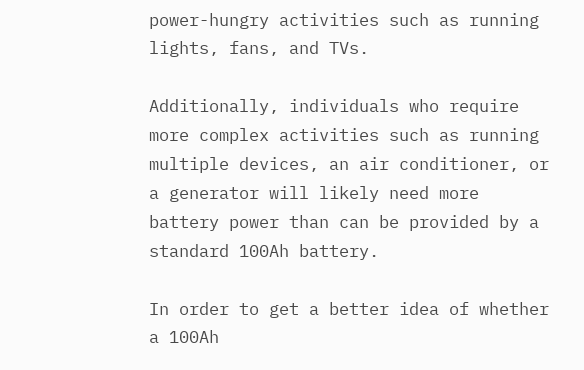power-hungry activities such as running lights, fans, and TVs.

Additionally, individuals who require more complex activities such as running multiple devices, an air conditioner, or a generator will likely need more battery power than can be provided by a standard 100Ah battery.

In order to get a better idea of whether a 100Ah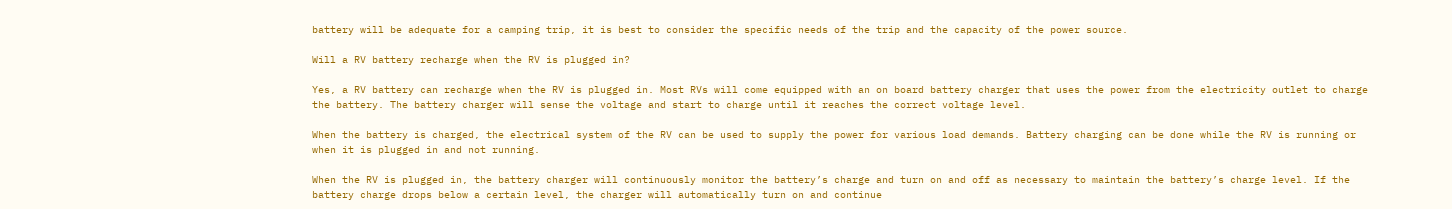battery will be adequate for a camping trip, it is best to consider the specific needs of the trip and the capacity of the power source.

Will a RV battery recharge when the RV is plugged in?

Yes, a RV battery can recharge when the RV is plugged in. Most RVs will come equipped with an on board battery charger that uses the power from the electricity outlet to charge the battery. The battery charger will sense the voltage and start to charge until it reaches the correct voltage level.

When the battery is charged, the electrical system of the RV can be used to supply the power for various load demands. Battery charging can be done while the RV is running or when it is plugged in and not running.

When the RV is plugged in, the battery charger will continuously monitor the battery’s charge and turn on and off as necessary to maintain the battery’s charge level. If the battery charge drops below a certain level, the charger will automatically turn on and continue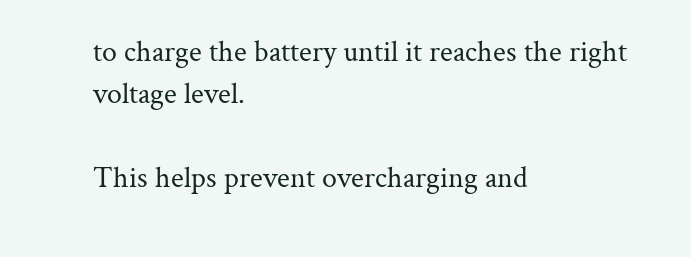to charge the battery until it reaches the right voltage level.

This helps prevent overcharging and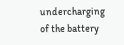undercharging of the battery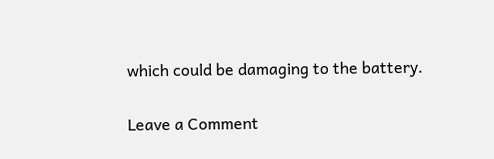which could be damaging to the battery.

Leave a Comment